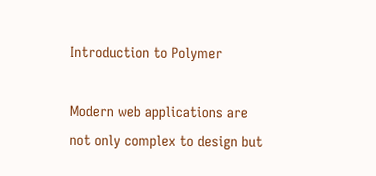Introduction to Polymer

Modern web applications are not only complex to design but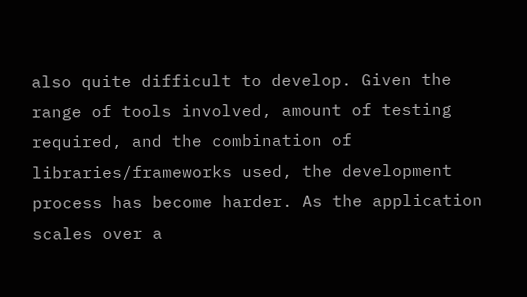also quite difficult to develop. Given the range of tools involved, amount of testing required, and the combination of libraries/frameworks used, the development process has become harder. As the application scales over a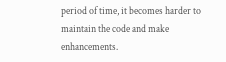period of time, it becomes harder to maintain the code and make enhancements.